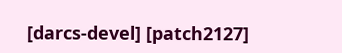[darcs-devel] [patch2127]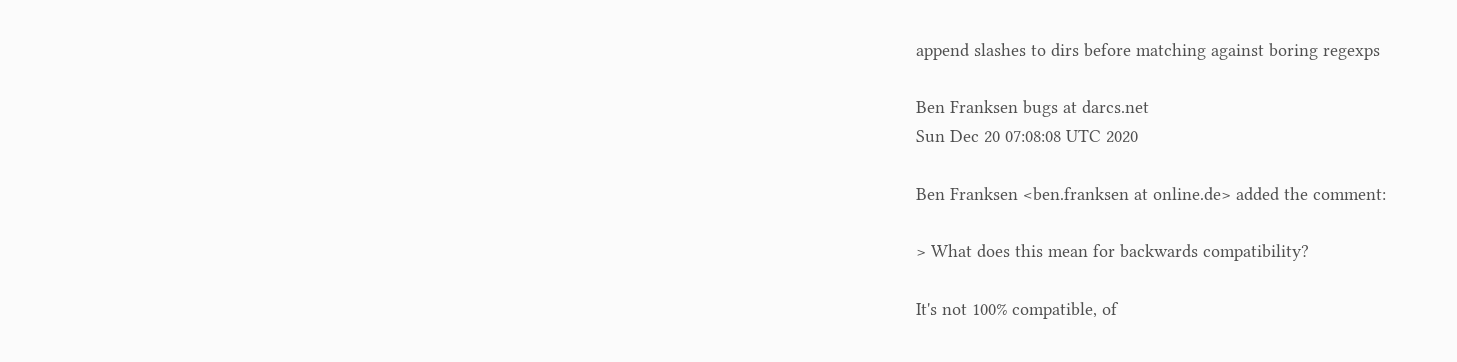append slashes to dirs before matching against boring regexps

Ben Franksen bugs at darcs.net
Sun Dec 20 07:08:08 UTC 2020

Ben Franksen <ben.franksen at online.de> added the comment:

> What does this mean for backwards compatibility?

It's not 100% compatible, of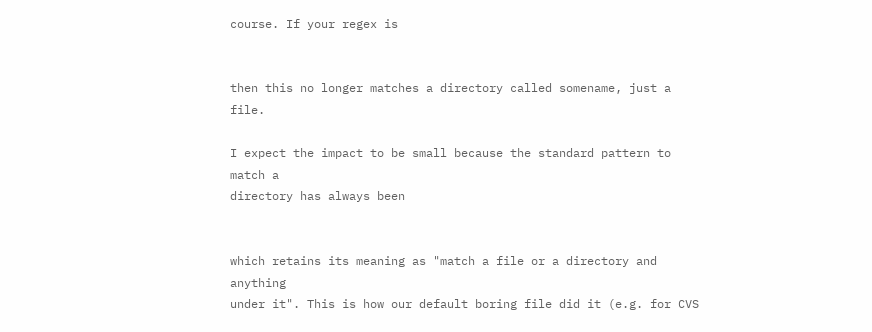course. If your regex is


then this no longer matches a directory called somename, just a file.

I expect the impact to be small because the standard pattern to match a
directory has always been


which retains its meaning as "match a file or a directory and anything
under it". This is how our default boring file did it (e.g. for CVS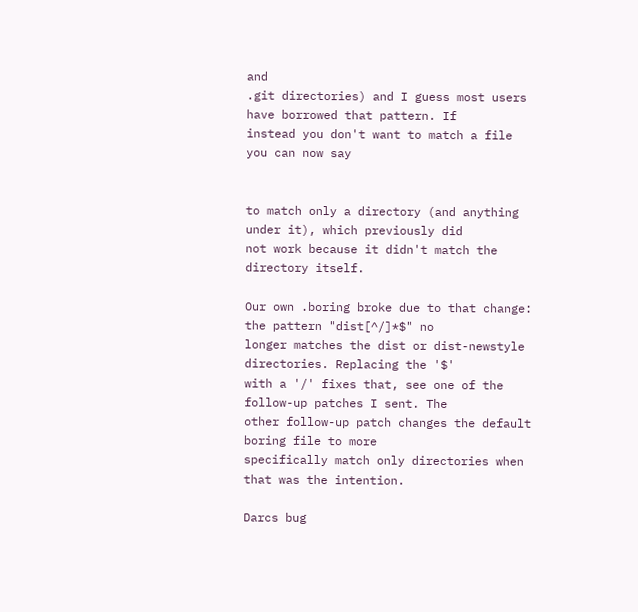and
.git directories) and I guess most users have borrowed that pattern. If
instead you don't want to match a file you can now say


to match only a directory (and anything under it), which previously did
not work because it didn't match the directory itself.

Our own .boring broke due to that change: the pattern "dist[^/]*$" no
longer matches the dist or dist-newstyle directories. Replacing the '$'
with a '/' fixes that, see one of the follow-up patches I sent. The
other follow-up patch changes the default boring file to more
specifically match only directories when that was the intention.

Darcs bug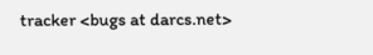tracker <bugs at darcs.net>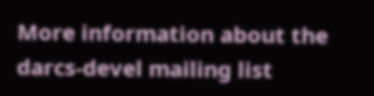More information about the darcs-devel mailing list